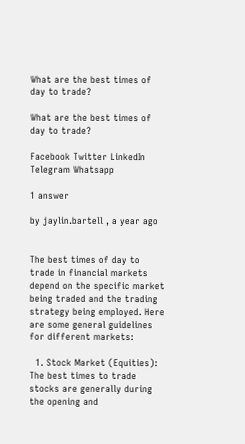What are the best times of day to trade?

What are the best times of day to trade?

Facebook Twitter LinkedIn Telegram Whatsapp

1 answer

by jaylin.bartell , a year ago


The best times of day to trade in financial markets depend on the specific market being traded and the trading strategy being employed. Here are some general guidelines for different markets:

  1. Stock Market (Equities): The best times to trade stocks are generally during the opening and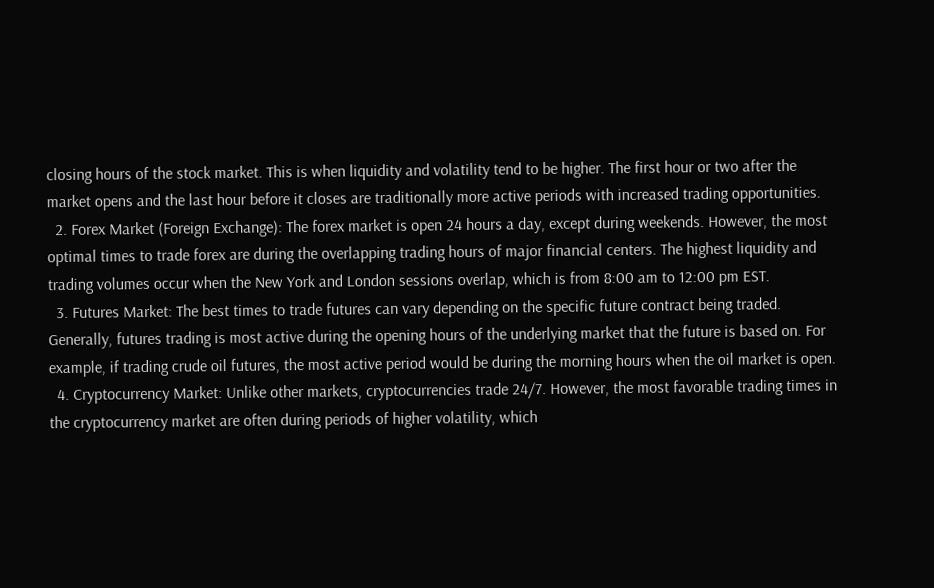closing hours of the stock market. This is when liquidity and volatility tend to be higher. The first hour or two after the market opens and the last hour before it closes are traditionally more active periods with increased trading opportunities.
  2. Forex Market (Foreign Exchange): The forex market is open 24 hours a day, except during weekends. However, the most optimal times to trade forex are during the overlapping trading hours of major financial centers. The highest liquidity and trading volumes occur when the New York and London sessions overlap, which is from 8:00 am to 12:00 pm EST.
  3. Futures Market: The best times to trade futures can vary depending on the specific future contract being traded. Generally, futures trading is most active during the opening hours of the underlying market that the future is based on. For example, if trading crude oil futures, the most active period would be during the morning hours when the oil market is open.
  4. Cryptocurrency Market: Unlike other markets, cryptocurrencies trade 24/7. However, the most favorable trading times in the cryptocurrency market are often during periods of higher volatility, which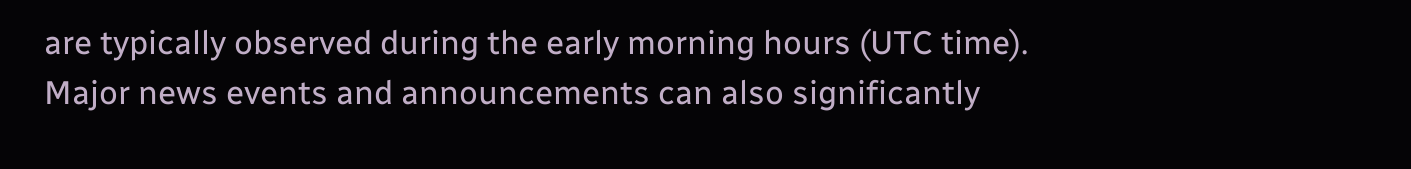are typically observed during the early morning hours (UTC time). Major news events and announcements can also significantly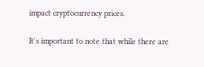impact cryptocurrency prices.

It's important to note that while there are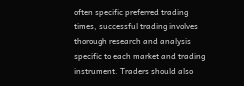often specific preferred trading times, successful trading involves thorough research and analysis specific to each market and trading instrument. Traders should also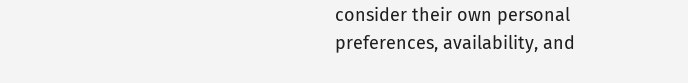consider their own personal preferences, availability, and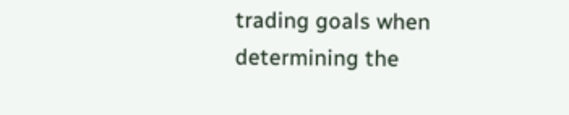trading goals when determining the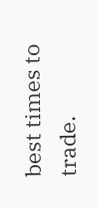best times to trade.